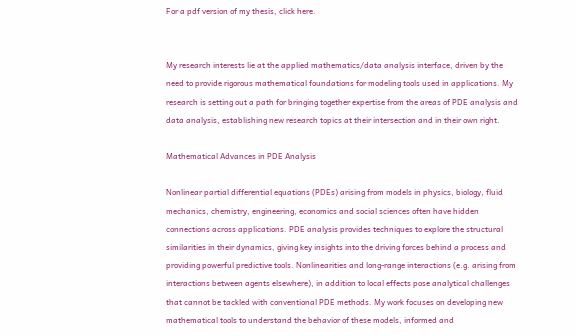For a pdf version of my thesis, click here.


My research interests lie at the applied mathematics/data analysis interface, driven by the need to provide rigorous mathematical foundations for modeling tools used in applications. My research is setting out a path for bringing together expertise from the areas of PDE analysis and data analysis, establishing new research topics at their intersection and in their own right.

Mathematical Advances in PDE Analysis

Nonlinear partial differential equations (PDEs) arising from models in physics, biology, fluid mechanics, chemistry, engineering, economics and social sciences often have hidden connections across applications. PDE analysis provides techniques to explore the structural similarities in their dynamics, giving key insights into the driving forces behind a process and providing powerful predictive tools. Nonlinearities and long-range interactions (e.g. arising from interactions between agents elsewhere), in addition to local effects pose analytical challenges that cannot be tackled with conventional PDE methods. My work focuses on developing new mathematical tools to understand the behavior of these models, informed and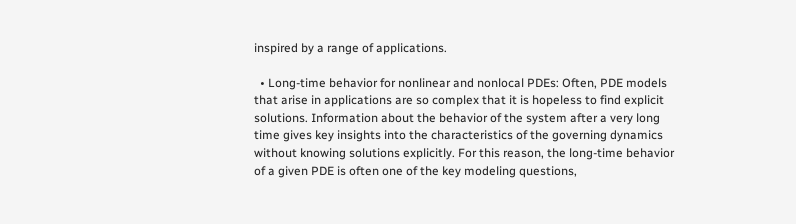inspired by a range of applications.

  • Long-time behavior for nonlinear and nonlocal PDEs: Often, PDE models that arise in applications are so complex that it is hopeless to find explicit solutions. Information about the behavior of the system after a very long time gives key insights into the characteristics of the governing dynamics without knowing solutions explicitly. For this reason, the long-time behavior of a given PDE is often one of the key modeling questions,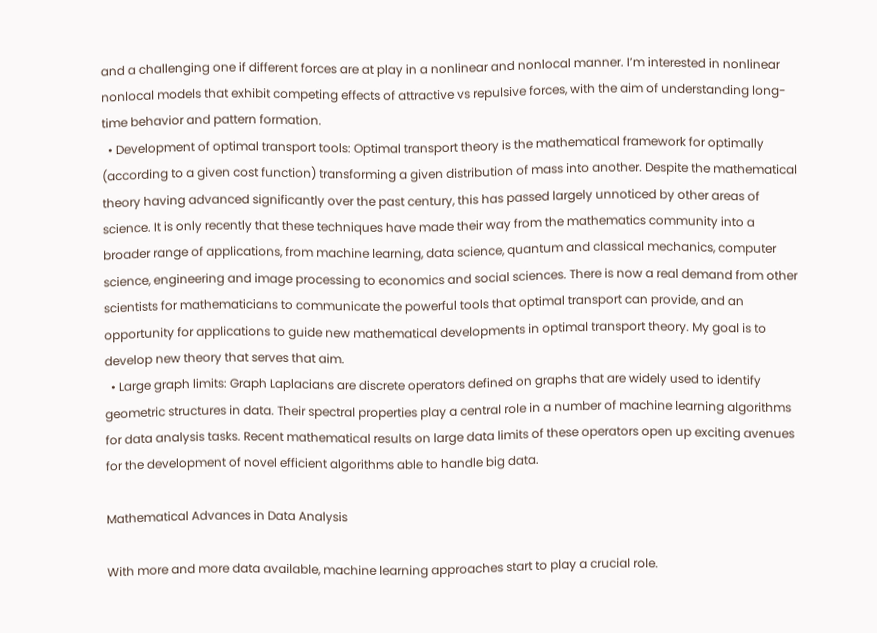and a challenging one if different forces are at play in a nonlinear and nonlocal manner. I’m interested in nonlinear nonlocal models that exhibit competing effects of attractive vs repulsive forces, with the aim of understanding long-time behavior and pattern formation.
  • Development of optimal transport tools: Optimal transport theory is the mathematical framework for optimally (according to a given cost function) transforming a given distribution of mass into another. Despite the mathematical theory having advanced significantly over the past century, this has passed largely unnoticed by other areas of science. It is only recently that these techniques have made their way from the mathematics community into a broader range of applications, from machine learning, data science, quantum and classical mechanics, computer science, engineering and image processing to economics and social sciences. There is now a real demand from other scientists for mathematicians to communicate the powerful tools that optimal transport can provide, and an opportunity for applications to guide new mathematical developments in optimal transport theory. My goal is to develop new theory that serves that aim.
  • Large graph limits: Graph Laplacians are discrete operators defined on graphs that are widely used to identify geometric structures in data. Their spectral properties play a central role in a number of machine learning algorithms for data analysis tasks. Recent mathematical results on large data limits of these operators open up exciting avenues for the development of novel efficient algorithms able to handle big data.

Mathematical Advances in Data Analysis

With more and more data available, machine learning approaches start to play a crucial role.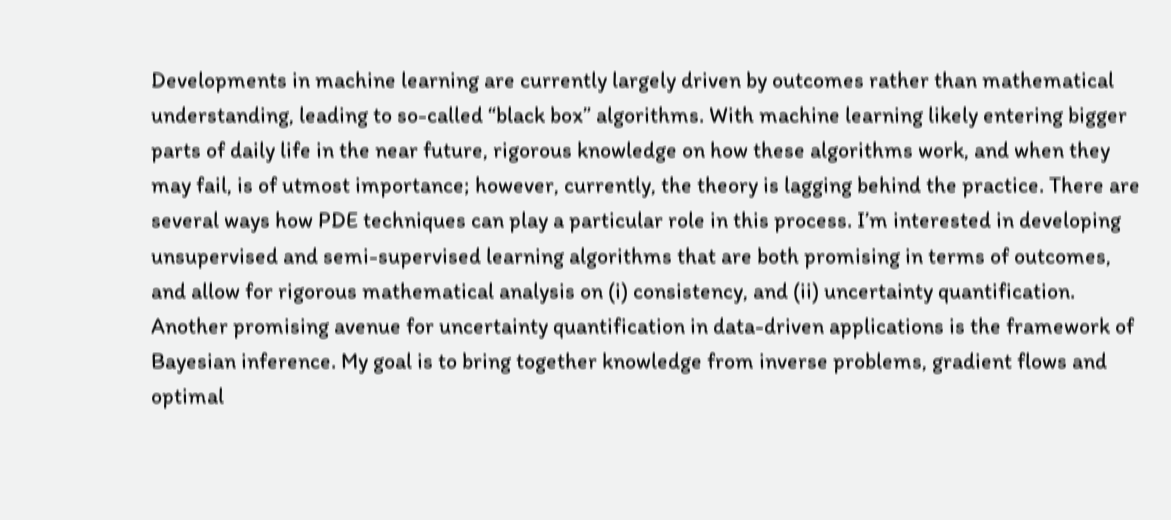Developments in machine learning are currently largely driven by outcomes rather than mathematical understanding, leading to so-called “black box” algorithms. With machine learning likely entering bigger parts of daily life in the near future, rigorous knowledge on how these algorithms work, and when they may fail, is of utmost importance; however, currently, the theory is lagging behind the practice. There are several ways how PDE techniques can play a particular role in this process. I’m interested in developing unsupervised and semi-supervised learning algorithms that are both promising in terms of outcomes, and allow for rigorous mathematical analysis on (i) consistency, and (ii) uncertainty quantification. Another promising avenue for uncertainty quantification in data-driven applications is the framework of Bayesian inference. My goal is to bring together knowledge from inverse problems, gradient flows and optimal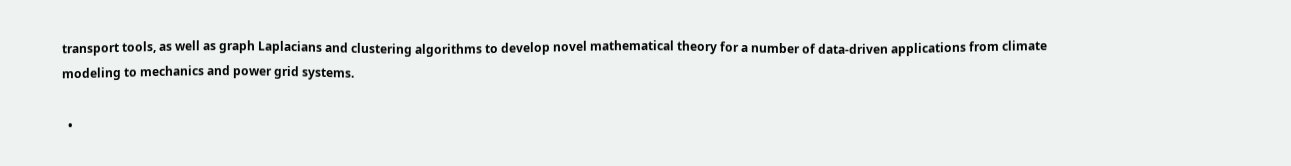transport tools, as well as graph Laplacians and clustering algorithms to develop novel mathematical theory for a number of data-driven applications from climate modeling to mechanics and power grid systems.

  •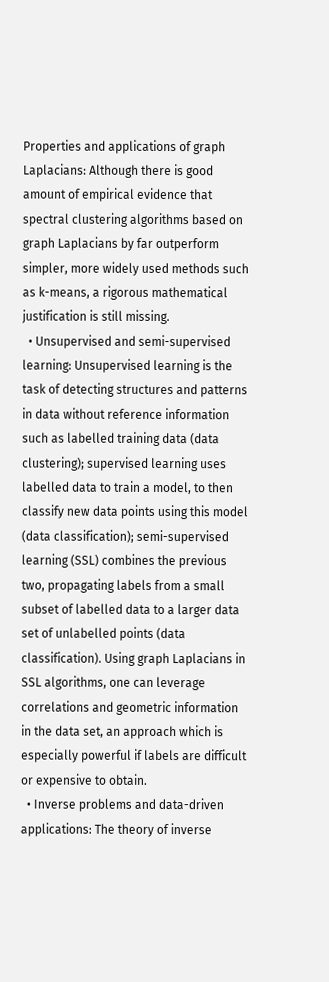Properties and applications of graph Laplacians: Although there is good amount of empirical evidence that spectral clustering algorithms based on graph Laplacians by far outperform simpler, more widely used methods such as k-means, a rigorous mathematical justification is still missing.
  • Unsupervised and semi-supervised learning: Unsupervised learning is the task of detecting structures and patterns in data without reference information such as labelled training data (data clustering); supervised learning uses labelled data to train a model, to then classify new data points using this model (data classification); semi-supervised learning (SSL) combines the previous two, propagating labels from a small subset of labelled data to a larger data set of unlabelled points (data classification). Using graph Laplacians in SSL algorithms, one can leverage correlations and geometric information in the data set, an approach which is especially powerful if labels are difficult or expensive to obtain.
  • Inverse problems and data-driven applications: The theory of inverse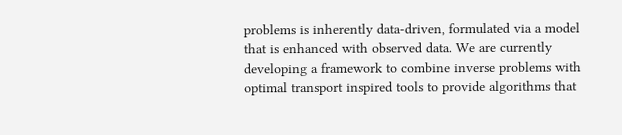problems is inherently data-driven, formulated via a model that is enhanced with observed data. We are currently developing a framework to combine inverse problems with optimal transport inspired tools to provide algorithms that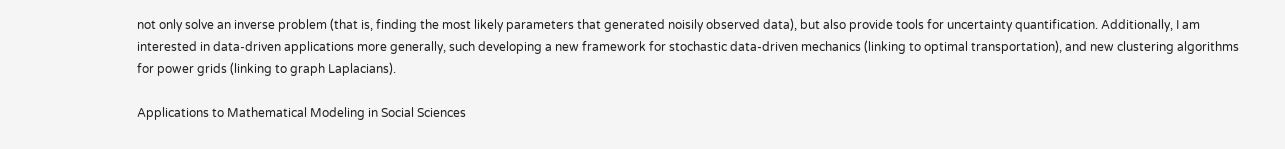not only solve an inverse problem (that is, finding the most likely parameters that generated noisily observed data), but also provide tools for uncertainty quantification. Additionally, I am interested in data-driven applications more generally, such developing a new framework for stochastic data-driven mechanics (linking to optimal transportation), and new clustering algorithms for power grids (linking to graph Laplacians).

Applications to Mathematical Modeling in Social Sciences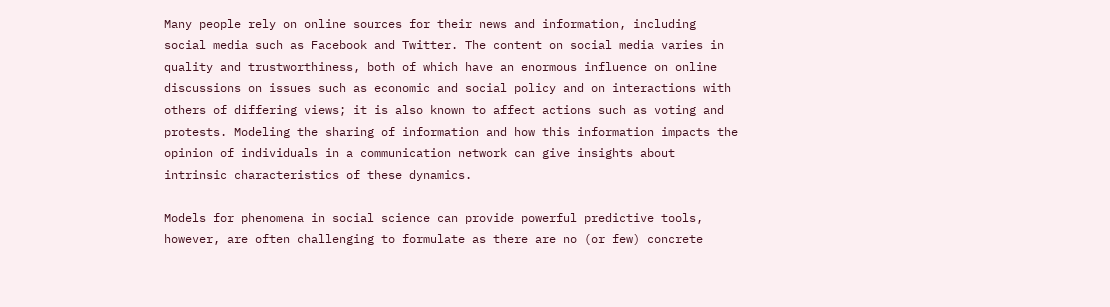Many people rely on online sources for their news and information, including social media such as Facebook and Twitter. The content on social media varies in quality and trustworthiness, both of which have an enormous influence on online discussions on issues such as economic and social policy and on interactions with others of differing views; it is also known to affect actions such as voting and protests. Modeling the sharing of information and how this information impacts the opinion of individuals in a communication network can give insights about intrinsic characteristics of these dynamics.

Models for phenomena in social science can provide powerful predictive tools, however, are often challenging to formulate as there are no (or few) concrete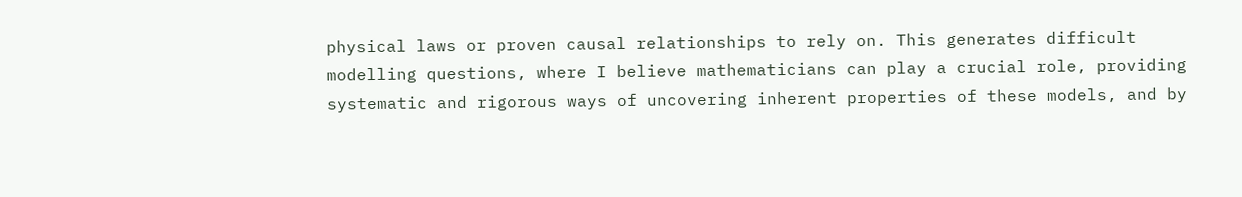physical laws or proven causal relationships to rely on. This generates difficult modelling questions, where I believe mathematicians can play a crucial role, providing systematic and rigorous ways of uncovering inherent properties of these models, and by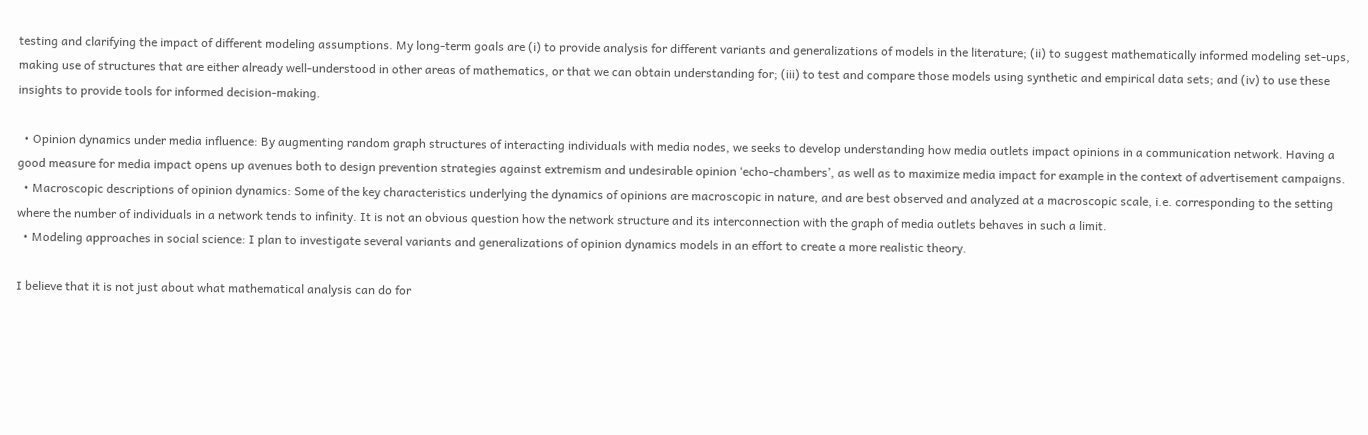testing and clarifying the impact of different modeling assumptions. My long-term goals are (i) to provide analysis for different variants and generalizations of models in the literature; (ii) to suggest mathematically informed modeling set-ups, making use of structures that are either already well-understood in other areas of mathematics, or that we can obtain understanding for; (iii) to test and compare those models using synthetic and empirical data sets; and (iv) to use these insights to provide tools for informed decision-making.

  • Opinion dynamics under media influence: By augmenting random graph structures of interacting individuals with media nodes, we seeks to develop understanding how media outlets impact opinions in a communication network. Having a good measure for media impact opens up avenues both to design prevention strategies against extremism and undesirable opinion ‘echo-chambers’, as well as to maximize media impact for example in the context of advertisement campaigns.
  • Macroscopic descriptions of opinion dynamics: Some of the key characteristics underlying the dynamics of opinions are macroscopic in nature, and are best observed and analyzed at a macroscopic scale, i.e. corresponding to the setting where the number of individuals in a network tends to infinity. It is not an obvious question how the network structure and its interconnection with the graph of media outlets behaves in such a limit.
  • Modeling approaches in social science: I plan to investigate several variants and generalizations of opinion dynamics models in an effort to create a more realistic theory.

I believe that it is not just about what mathematical analysis can do for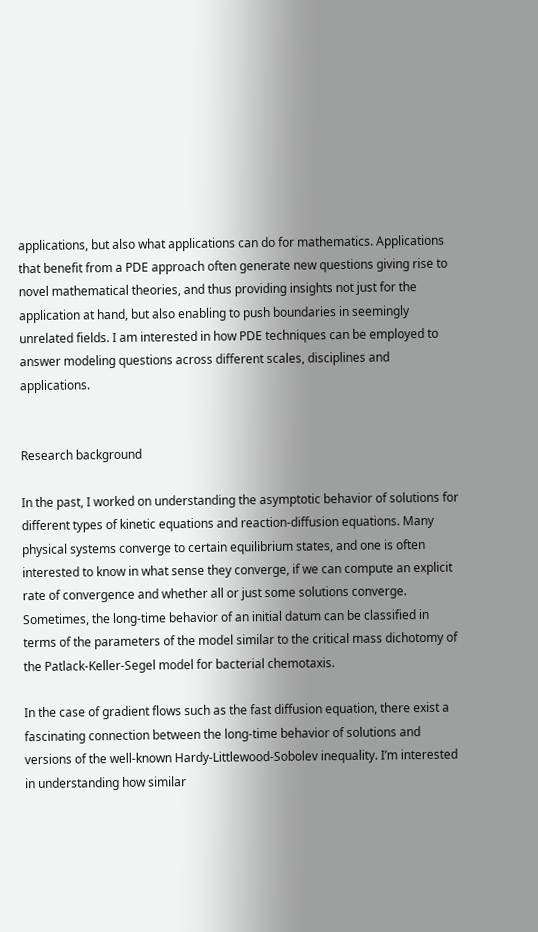applications, but also what applications can do for mathematics. Applications that benefit from a PDE approach often generate new questions giving rise to novel mathematical theories, and thus providing insights not just for the application at hand, but also enabling to push boundaries in seemingly unrelated fields. I am interested in how PDE techniques can be employed to answer modeling questions across different scales, disciplines and applications.


Research background

In the past, I worked on understanding the asymptotic behavior of solutions for different types of kinetic equations and reaction-diffusion equations. Many physical systems converge to certain equilibrium states, and one is often interested to know in what sense they converge, if we can compute an explicit rate of convergence and whether all or just some solutions converge. Sometimes, the long-time behavior of an initial datum can be classified in terms of the parameters of the model similar to the critical mass dichotomy of the Patlack-Keller-Segel model for bacterial chemotaxis.

In the case of gradient flows such as the fast diffusion equation, there exist a fascinating connection between the long-time behavior of solutions and versions of the well-known Hardy-Littlewood-Sobolev inequality. I’m interested in understanding how similar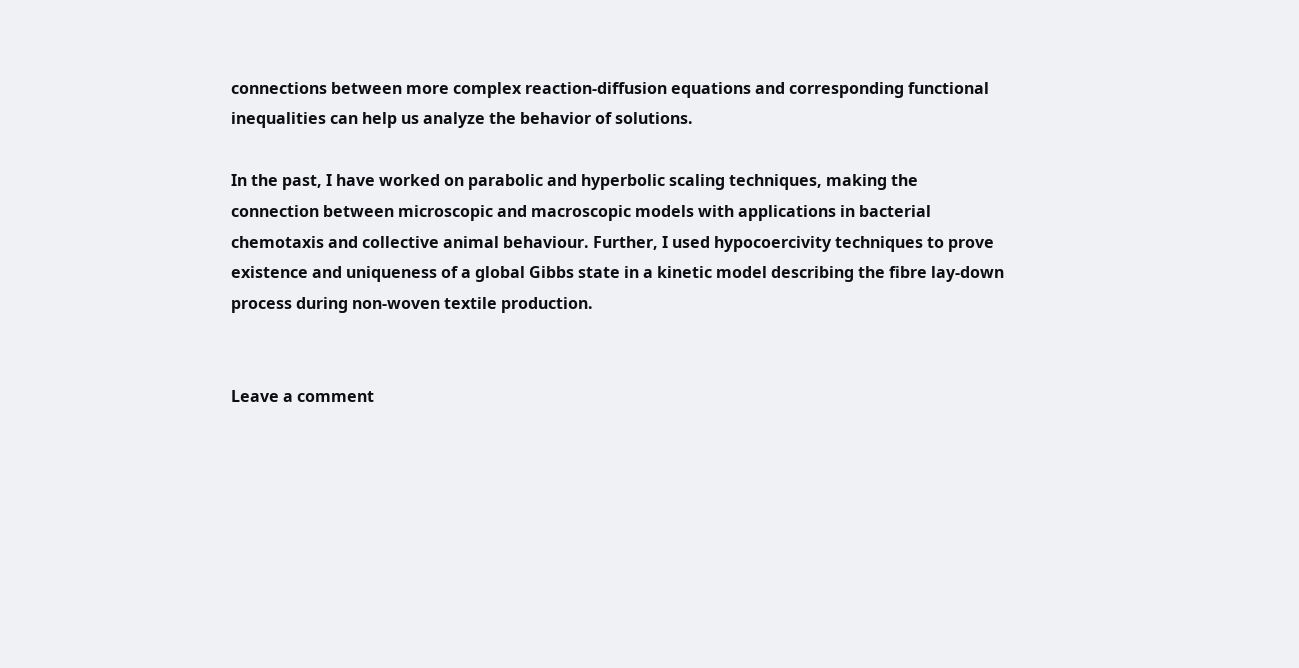connections between more complex reaction-diffusion equations and corresponding functional inequalities can help us analyze the behavior of solutions.

In the past, I have worked on parabolic and hyperbolic scaling techniques, making the connection between microscopic and macroscopic models with applications in bacterial chemotaxis and collective animal behaviour. Further, I used hypocoercivity techniques to prove existence and uniqueness of a global Gibbs state in a kinetic model describing the fibre lay-down process during non-woven textile production.


Leave a comment